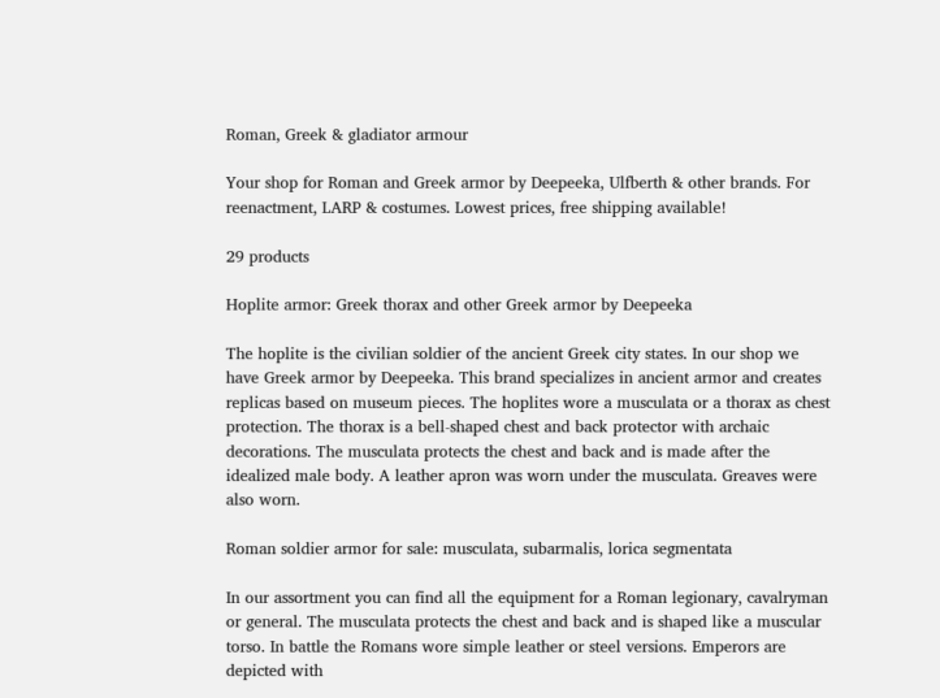Roman, Greek & gladiator armour

Your shop for Roman and Greek armor by Deepeeka, Ulfberth & other brands. For reenactment, LARP & costumes. Lowest prices, free shipping available!

29 products

Hoplite armor: Greek thorax and other Greek armor by Deepeeka

The hoplite is the civilian soldier of the ancient Greek city states. In our shop we have Greek armor by Deepeeka. This brand specializes in ancient armor and creates replicas based on museum pieces. The hoplites wore a musculata or a thorax as chest protection. The thorax is a bell-shaped chest and back protector with archaic decorations. The musculata protects the chest and back and is made after the idealized male body. A leather apron was worn under the musculata. Greaves were also worn.

Roman soldier armor for sale: musculata, subarmalis, lorica segmentata

In our assortment you can find all the equipment for a Roman legionary, cavalryman or general. The musculata protects the chest and back and is shaped like a muscular torso. In battle the Romans wore simple leather or steel versions. Emperors are depicted with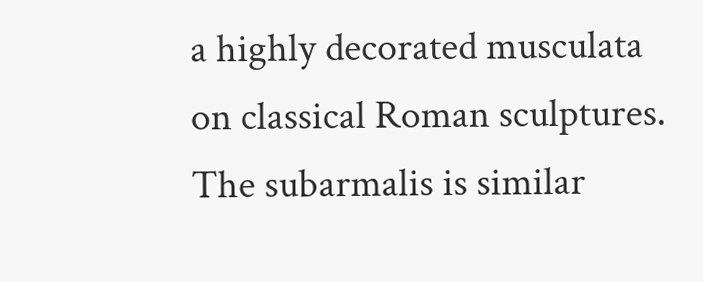a highly decorated musculata on classical Roman sculptures. The subarmalis is similar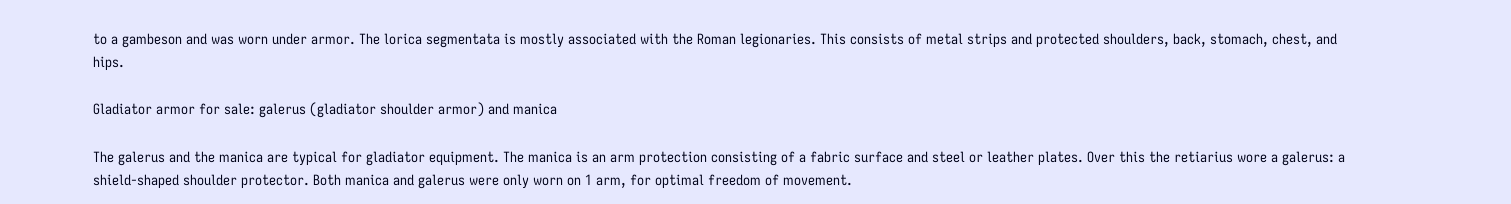to a gambeson and was worn under armor. The lorica segmentata is mostly associated with the Roman legionaries. This consists of metal strips and protected shoulders, back, stomach, chest, and hips.

Gladiator armor for sale: galerus (gladiator shoulder armor) and manica

The galerus and the manica are typical for gladiator equipment. The manica is an arm protection consisting of a fabric surface and steel or leather plates. Over this the retiarius wore a galerus: a shield-shaped shoulder protector. Both manica and galerus were only worn on 1 arm, for optimal freedom of movement.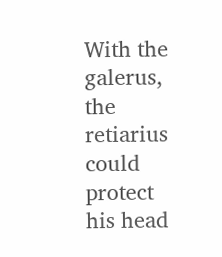With the galerus, the retiarius could protect his head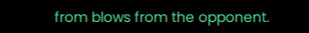from blows from the opponent.